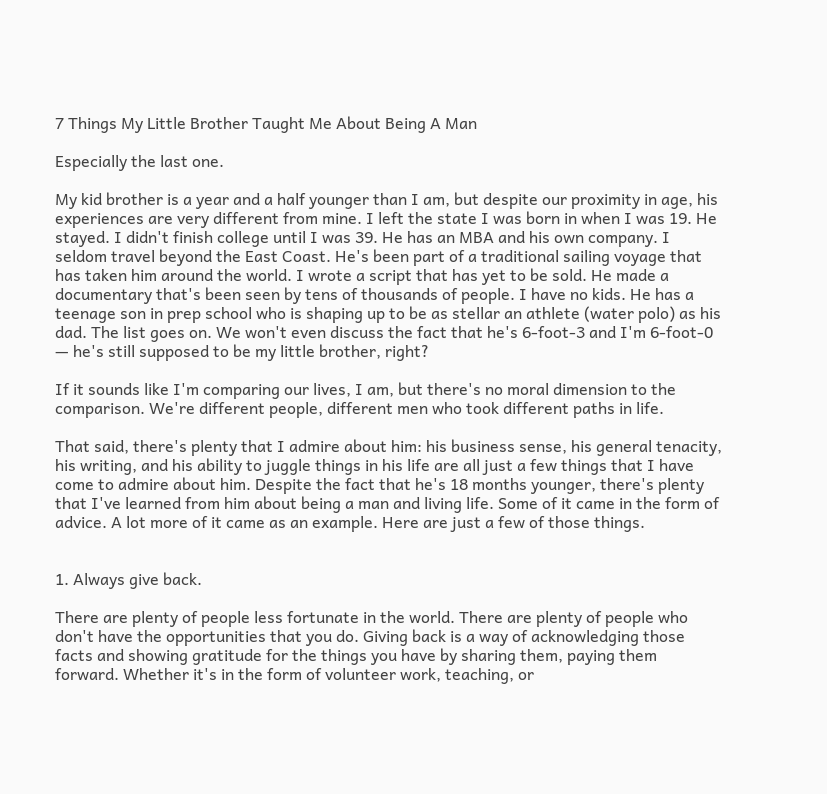7 Things My Little Brother Taught Me About Being A Man

Especially the last one.

My kid brother is a year and a half younger than I am, but despite our proximity in age, his experiences are very different from mine. I left the state I was born in when I was 19. He stayed. I didn't finish college until I was 39. He has an MBA and his own company. I seldom travel beyond the East Coast. He's been part of a traditional sailing voyage that has taken him around the world. I wrote a script that has yet to be sold. He made a documentary that's been seen by tens of thousands of people. I have no kids. He has a teenage son in prep school who is shaping up to be as stellar an athlete (water polo) as his dad. The list goes on. We won't even discuss the fact that he's 6-foot-3 and I'm 6-foot-0 — he's still supposed to be my little brother, right?

If it sounds like I'm comparing our lives, I am, but there's no moral dimension to the comparison. We're different people, different men who took different paths in life.

That said, there's plenty that I admire about him: his business sense, his general tenacity, his writing, and his ability to juggle things in his life are all just a few things that I have come to admire about him. Despite the fact that he's 18 months younger, there's plenty that I've learned from him about being a man and living life. Some of it came in the form of advice. A lot more of it came as an example. Here are just a few of those things.


1. Always give back.

There are plenty of people less fortunate in the world. There are plenty of people who don't have the opportunities that you do. Giving back is a way of acknowledging those facts and showing gratitude for the things you have by sharing them, paying them forward. Whether it's in the form of volunteer work, teaching, or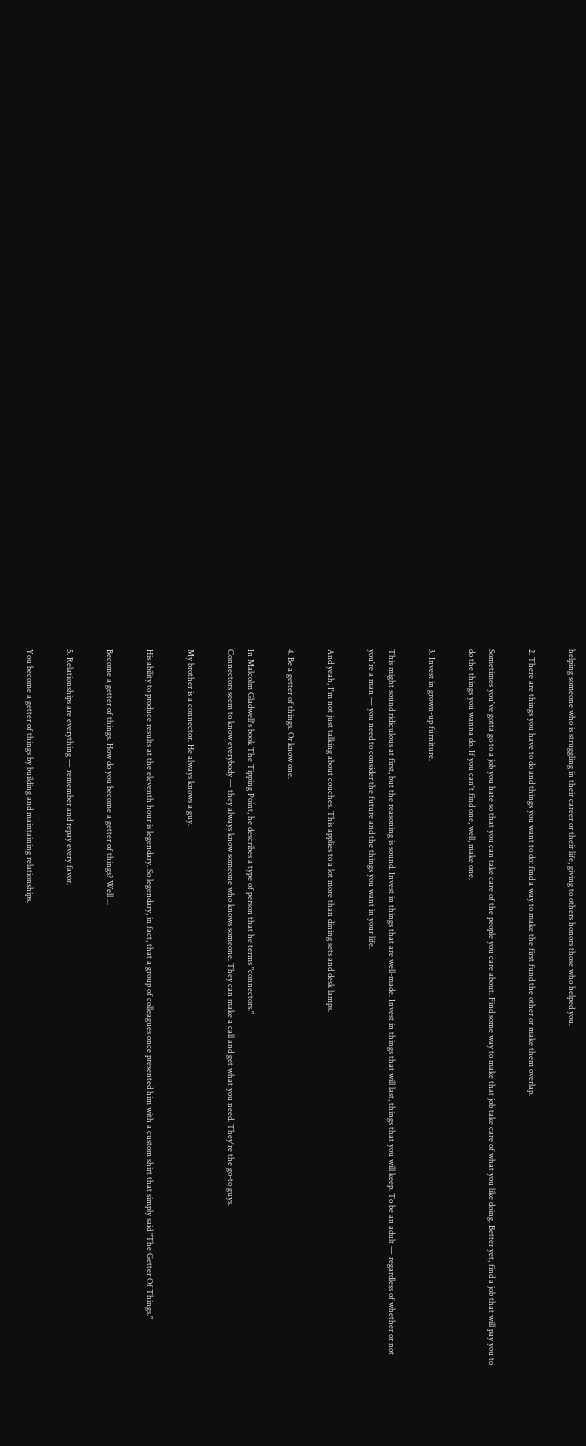helping someone who is struggling in their career or their life, giving to others honors those who helped you.

2. There are things you have to do and things you want to do: find a way to make the first fund the other or make them overlap.

Sometimes you've gotta go to a job you hate so that you can take care of the people you care about. Find some way to make that job take care of what you like doing. Better yet, find a job that will pay you to do the things you wanna do. If you can't find one, well, make one.

3. Invest in grown-up furniture.

This might sound ridiculous at first, but the reasoning is sound. Invest in things that are well-made. Invest in things that will last, things that you will keep. To be an adult — regardless of whether or not you're a man — you need to consider the future and the things you want in your life.

And yeah, I'm not just talking about couches. This applies to a lot more than dining sets and desk lamps.

4. Be a getter of things. Or know one.

In Malcolm Gladwell's book The Tipping Point, he describes a type of person that he terms "connectors."
Connectors seem to know everybody — they always know someone who knows someone. They can make a call and get what you need. They're the go-to guys.

My brother is a connector. He always knows a guy.

His ability to produce results at the eleventh hour is legendary. So legendary, in fact, that a group of colleagues once presented him with a custom shirt that simply said "The Getter Of Things."

Become a getter of things. How do you become a getter of things? Well ...

5. Relationships are everything — remember and repay every favor.

You become a getter of things by building and maintaining relationships.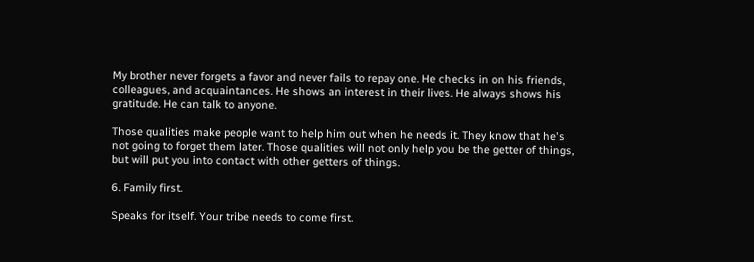My brother never forgets a favor and never fails to repay one. He checks in on his friends, colleagues, and acquaintances. He shows an interest in their lives. He always shows his gratitude. He can talk to anyone.

Those qualities make people want to help him out when he needs it. They know that he's not going to forget them later. Those qualities will not only help you be the getter of things, but will put you into contact with other getters of things.

6. Family first.

Speaks for itself. Your tribe needs to come first.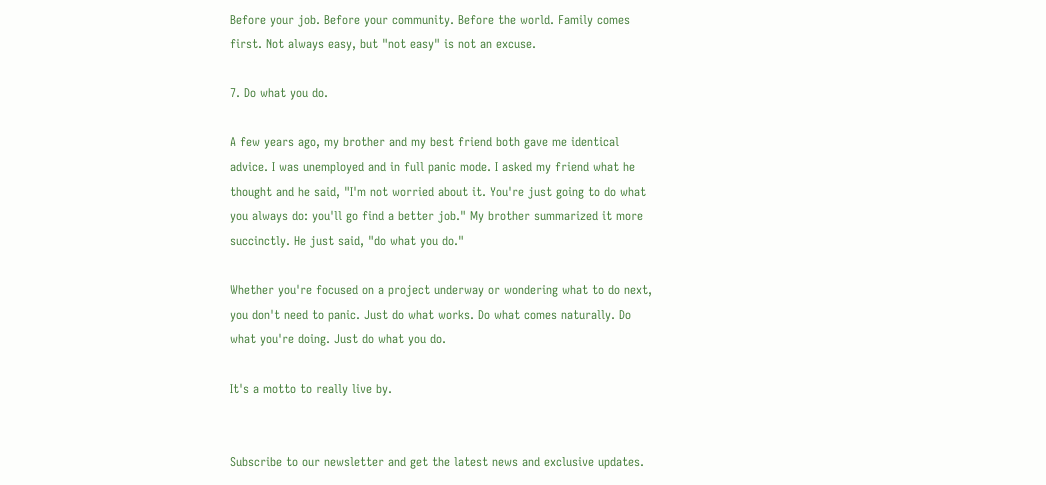Before your job. Before your community. Before the world. Family comes first. Not always easy, but "not easy" is not an excuse.

7. Do what you do.

A few years ago, my brother and my best friend both gave me identical advice. I was unemployed and in full panic mode. I asked my friend what he thought and he said, "I'm not worried about it. You're just going to do what you always do: you'll go find a better job." My brother summarized it more succinctly. He just said, "do what you do."

Whether you're focused on a project underway or wondering what to do next, you don't need to panic. Just do what works. Do what comes naturally. Do what you're doing. Just do what you do.

It's a motto to really live by.


Subscribe to our newsletter and get the latest news and exclusive updates.